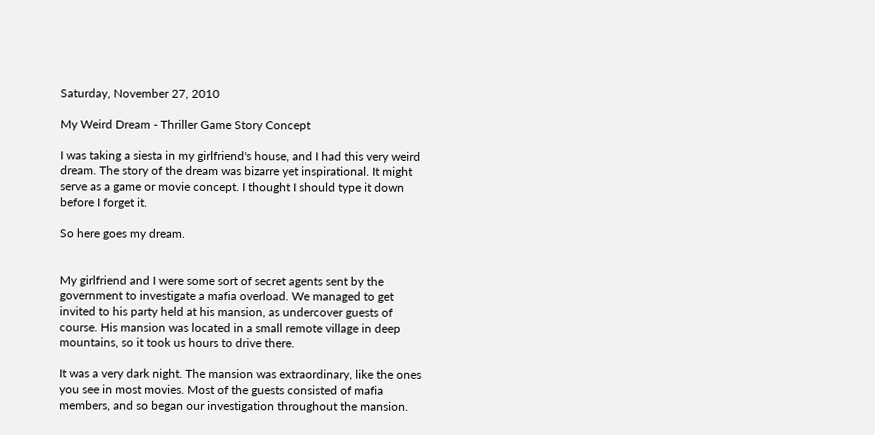Saturday, November 27, 2010

My Weird Dream - Thriller Game Story Concept

I was taking a siesta in my girlfriend's house, and I had this very weird dream. The story of the dream was bizarre yet inspirational. It might serve as a game or movie concept. I thought I should type it down before I forget it.

So here goes my dream.


My girlfriend and I were some sort of secret agents sent by the government to investigate a mafia overload. We managed to get invited to his party held at his mansion, as undercover guests of course. His mansion was located in a small remote village in deep mountains, so it took us hours to drive there.

It was a very dark night. The mansion was extraordinary, like the ones you see in most movies. Most of the guests consisted of mafia members, and so began our investigation throughout the mansion.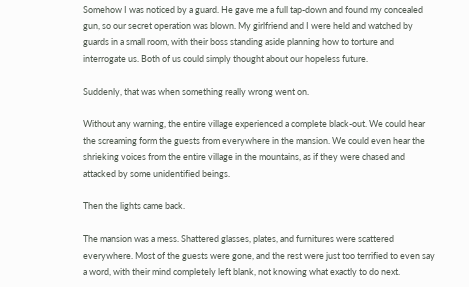Somehow I was noticed by a guard. He gave me a full tap-down and found my concealed gun, so our secret operation was blown. My girlfriend and I were held and watched by guards in a small room, with their boss standing aside planning how to torture and interrogate us. Both of us could simply thought about our hopeless future.

Suddenly, that was when something really wrong went on.

Without any warning, the entire village experienced a complete black-out. We could hear the screaming form the guests from everywhere in the mansion. We could even hear the shrieking voices from the entire village in the mountains, as if they were chased and attacked by some unidentified beings.

Then the lights came back.

The mansion was a mess. Shattered glasses, plates, and furnitures were scattered everywhere. Most of the guests were gone, and the rest were just too terrified to even say a word, with their mind completely left blank, not knowing what exactly to do next.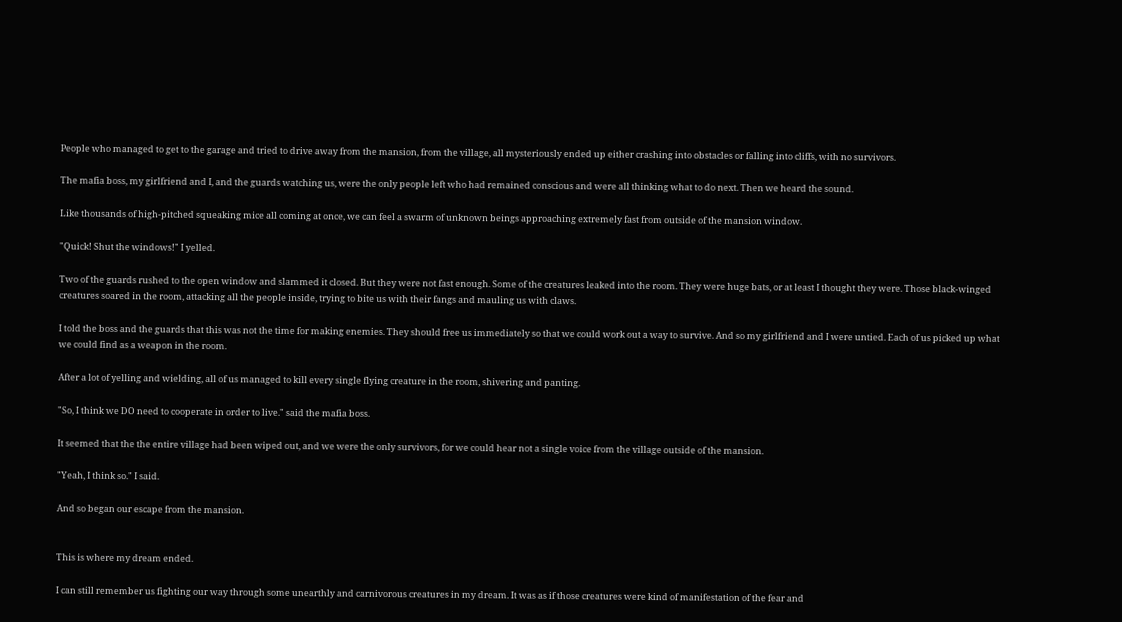People who managed to get to the garage and tried to drive away from the mansion, from the village, all mysteriously ended up either crashing into obstacles or falling into cliffs, with no survivors.

The mafia boss, my girlfriend and I, and the guards watching us, were the only people left who had remained conscious and were all thinking what to do next. Then we heard the sound.

Like thousands of high-pitched squeaking mice all coming at once, we can feel a swarm of unknown beings approaching extremely fast from outside of the mansion window.

"Quick! Shut the windows!" I yelled.

Two of the guards rushed to the open window and slammed it closed. But they were not fast enough. Some of the creatures leaked into the room. They were huge bats, or at least I thought they were. Those black-winged creatures soared in the room, attacking all the people inside, trying to bite us with their fangs and mauling us with claws.

I told the boss and the guards that this was not the time for making enemies. They should free us immediately so that we could work out a way to survive. And so my girlfriend and I were untied. Each of us picked up what we could find as a weapon in the room.

After a lot of yelling and wielding, all of us managed to kill every single flying creature in the room, shivering and panting.

"So, I think we DO need to cooperate in order to live." said the mafia boss.

It seemed that the the entire village had been wiped out, and we were the only survivors, for we could hear not a single voice from the village outside of the mansion.

"Yeah, I think so." I said.

And so began our escape from the mansion.


This is where my dream ended.

I can still remember us fighting our way through some unearthly and carnivorous creatures in my dream. It was as if those creatures were kind of manifestation of the fear and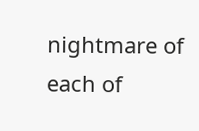nightmare of each of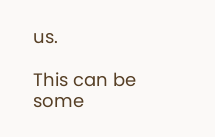us.

This can be some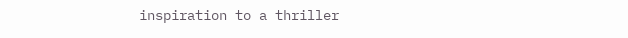inspiration to a thriller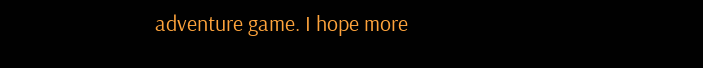adventure game. I hope more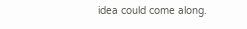idea could come along.